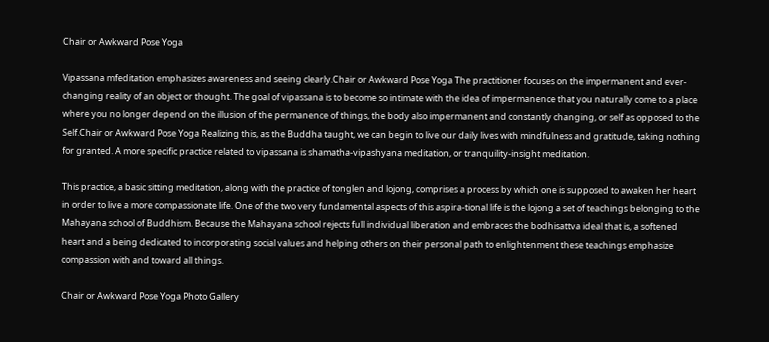Chair or Awkward Pose Yoga

Vipassana mfeditation emphasizes awareness and seeing clearly.Chair or Awkward Pose Yoga The practitioner focuses on the impermanent and ever-changing reality of an object or thought. The goal of vipassana is to become so intimate with the idea of impermanence that you naturally come to a place where you no longer depend on the illusion of the permanence of things, the body also impermanent and constantly changing, or self as opposed to the Self.Chair or Awkward Pose Yoga Realizing this, as the Buddha taught, we can begin to live our daily lives with mindfulness and gratitude, taking nothing for granted. A more specific practice related to vipassana is shamatha-vipashyana meditation, or tranquility-insight meditation.

This practice, a basic sitting meditation, along with the practice of tonglen and lojong, comprises a process by which one is supposed to awaken her heart in order to live a more compassionate life. One of the two very fundamental aspects of this aspira-tional life is the lojong a set of teachings belonging to the Mahayana school of Buddhism. Because the Mahayana school rejects full individual liberation and embraces the bodhisattva ideal that is, a softened heart and a being dedicated to incorporating social values and helping others on their personal path to enlightenment these teachings emphasize compassion with and toward all things.

Chair or Awkward Pose Yoga Photo Gallery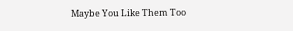Maybe You Like Them Too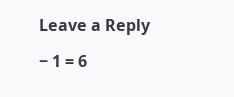Leave a Reply

− 1 = 6